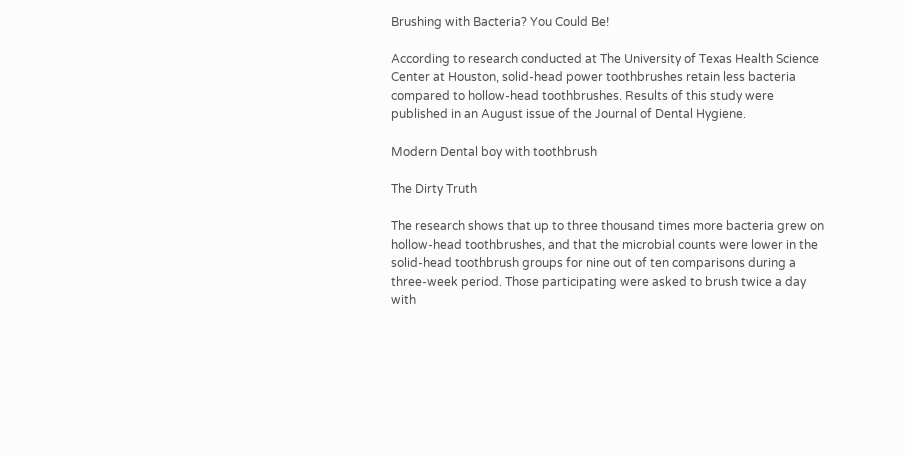Brushing with Bacteria? You Could Be!

According to research conducted at The University of Texas Health Science Center at Houston, solid-head power toothbrushes retain less bacteria compared to hollow-head toothbrushes. Results of this study were published in an August issue of the Journal of Dental Hygiene.

Modern Dental boy with toothbrush

The Dirty Truth

The research shows that up to three thousand times more bacteria grew on hollow-head toothbrushes, and that the microbial counts were lower in the solid-head toothbrush groups for nine out of ten comparisons during a three-week period. Those participating were asked to brush twice a day with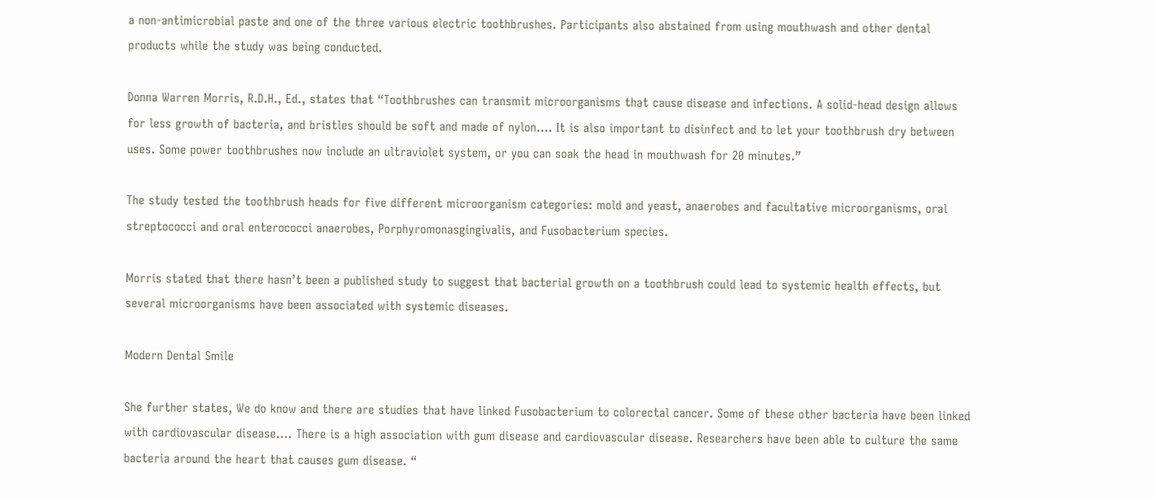a non-antimicrobial paste and one of the three various electric toothbrushes. Participants also abstained from using mouthwash and other dental products while the study was being conducted.

Donna Warren Morris, R.D.H., Ed., states that “Toothbrushes can transmit microorganisms that cause disease and infections. A solid-head design allows for less growth of bacteria, and bristles should be soft and made of nylon…. It is also important to disinfect and to let your toothbrush dry between uses. Some power toothbrushes now include an ultraviolet system, or you can soak the head in mouthwash for 20 minutes.”

The study tested the toothbrush heads for five different microorganism categories: mold and yeast, anaerobes and facultative microorganisms, oral streptococci and oral enterococci anaerobes, Porphyromonasgingivalis, and Fusobacterium species.

Morris stated that there hasn’t been a published study to suggest that bacterial growth on a toothbrush could lead to systemic health effects, but several microorganisms have been associated with systemic diseases.

Modern Dental Smile

She further states, We do know and there are studies that have linked Fusobacterium to colorectal cancer. Some of these other bacteria have been linked with cardiovascular disease…. There is a high association with gum disease and cardiovascular disease. Researchers have been able to culture the same bacteria around the heart that causes gum disease. “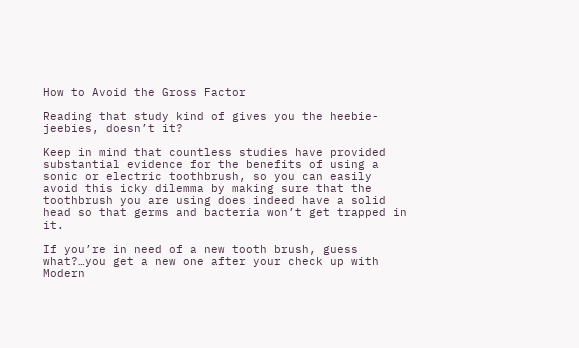How to Avoid the Gross Factor

Reading that study kind of gives you the heebie-jeebies, doesn’t it?

Keep in mind that countless studies have provided substantial evidence for the benefits of using a sonic or electric toothbrush, so you can easily avoid this icky dilemma by making sure that the toothbrush you are using does indeed have a solid head so that germs and bacteria won’t get trapped in it.

If you’re in need of a new tooth brush, guess what?…you get a new one after your check up with Modern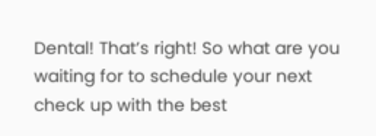Dental! That’s right! So what are you waiting for to schedule your next check up with the best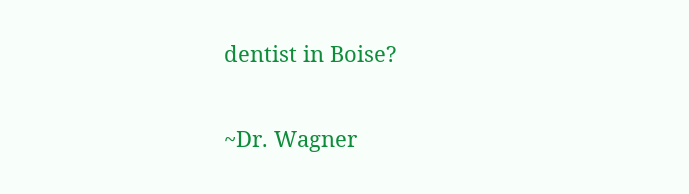dentist in Boise?


~Dr. Wagner